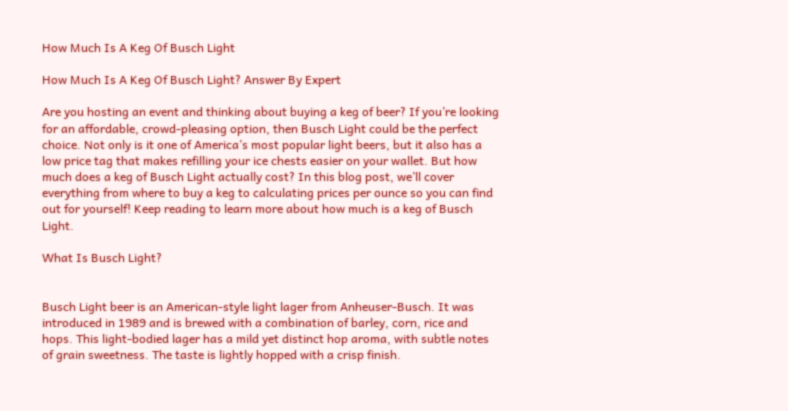How Much Is A Keg Of Busch Light

How Much Is A Keg Of Busch Light? Answer By Expert

Are you hosting an event and thinking about buying a keg of beer? If you’re looking for an affordable, crowd-pleasing option, then Busch Light could be the perfect choice. Not only is it one of America’s most popular light beers, but it also has a low price tag that makes refilling your ice chests easier on your wallet. But how much does a keg of Busch Light actually cost? In this blog post, we’ll cover everything from where to buy a keg to calculating prices per ounce so you can find out for yourself! Keep reading to learn more about how much is a keg of Busch Light.

What Is Busch Light?


Busch Light beer is an American-style light lager from Anheuser-Busch. It was introduced in 1989 and is brewed with a combination of barley, corn, rice and hops. This light-bodied lager has a mild yet distinct hop aroma, with subtle notes of grain sweetness. The taste is lightly hopped with a crisp finish.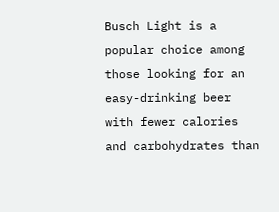Busch Light is a popular choice among those looking for an easy-drinking beer with fewer calories and carbohydrates than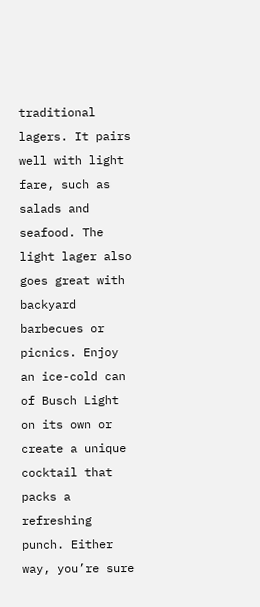traditional lagers. It pairs well with light fare, such as salads and seafood. The light lager also goes great with backyard barbecues or picnics. Enjoy an ice-cold can of Busch Light on its own or create a unique cocktail that packs a refreshing punch. Either way, you’re sure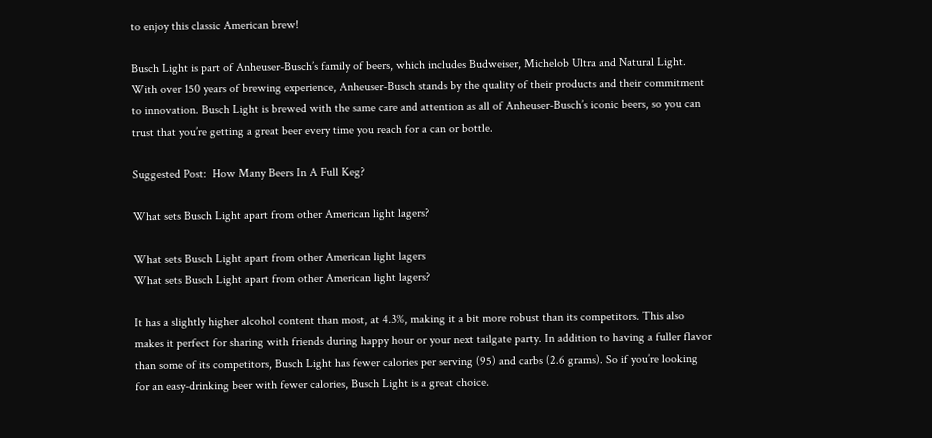to enjoy this classic American brew!

Busch Light is part of Anheuser-Busch’s family of beers, which includes Budweiser, Michelob Ultra and Natural Light. With over 150 years of brewing experience, Anheuser-Busch stands by the quality of their products and their commitment to innovation. Busch Light is brewed with the same care and attention as all of Anheuser-Busch’s iconic beers, so you can trust that you’re getting a great beer every time you reach for a can or bottle.

Suggested Post:  How Many Beers In A Full Keg?

What sets Busch Light apart from other American light lagers?

What sets Busch Light apart from other American light lagers
What sets Busch Light apart from other American light lagers?

It has a slightly higher alcohol content than most, at 4.3%, making it a bit more robust than its competitors. This also makes it perfect for sharing with friends during happy hour or your next tailgate party. In addition to having a fuller flavor than some of its competitors, Busch Light has fewer calories per serving (95) and carbs (2.6 grams). So if you’re looking for an easy-drinking beer with fewer calories, Busch Light is a great choice.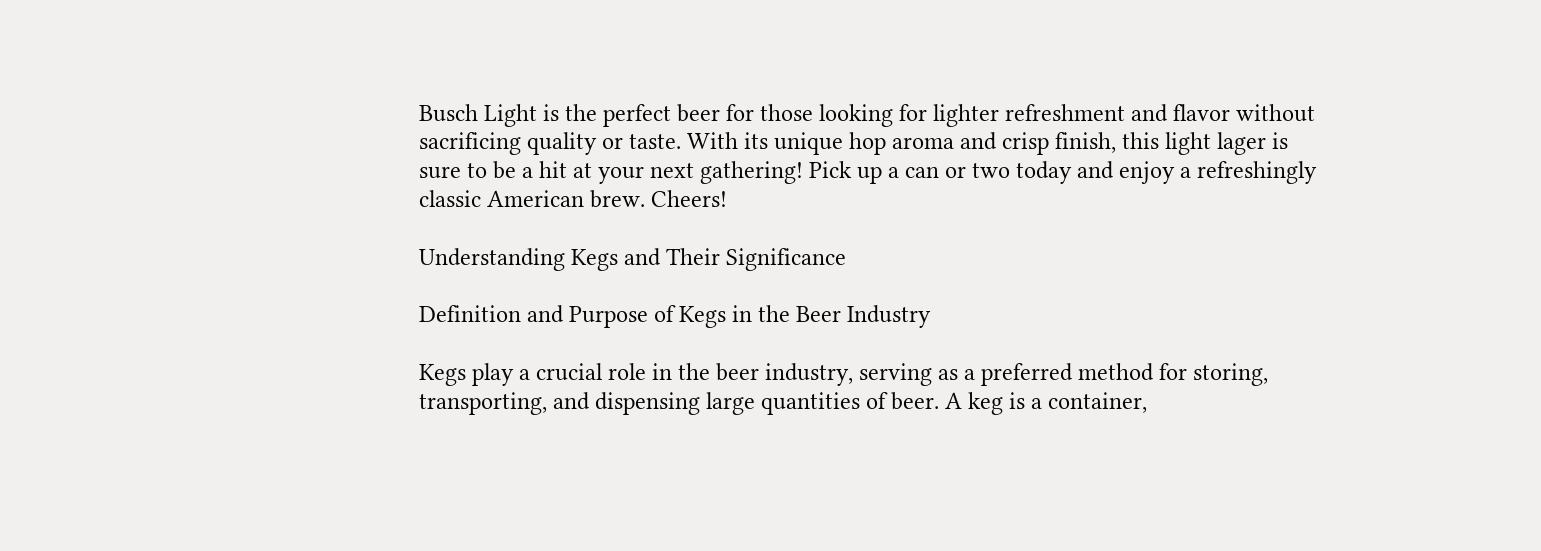Busch Light is the perfect beer for those looking for lighter refreshment and flavor without sacrificing quality or taste. With its unique hop aroma and crisp finish, this light lager is sure to be a hit at your next gathering! Pick up a can or two today and enjoy a refreshingly classic American brew. Cheers!

Understanding Kegs and Their Significance

Definition and Purpose of Kegs in the Beer Industry

Kegs play a crucial role in the beer industry, serving as a preferred method for storing, transporting, and dispensing large quantities of beer. A keg is a container,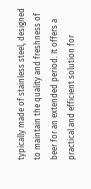typically made of stainless steel, designed to maintain the quality and freshness of beer for an extended period. It offers a practical and efficient solution for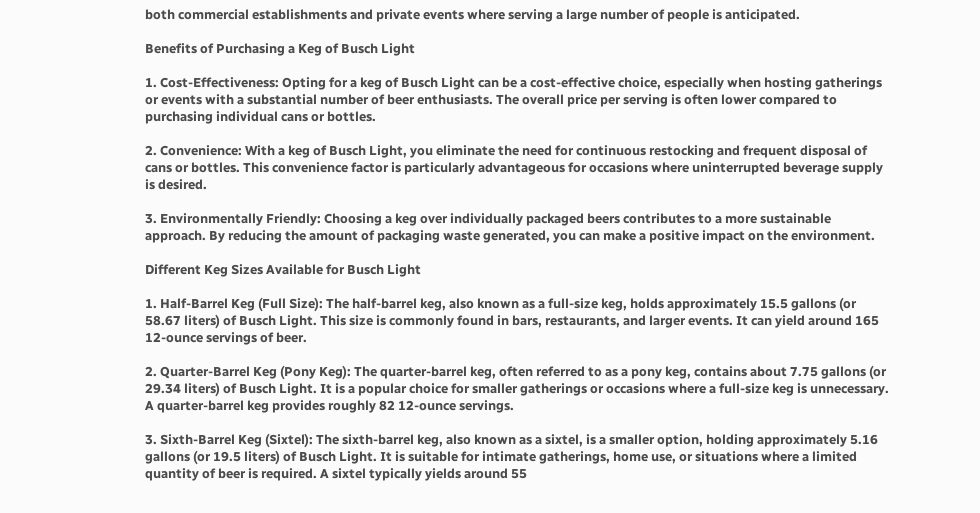both commercial establishments and private events where serving a large number of people is anticipated.

Benefits of Purchasing a Keg of Busch Light

1. Cost-Effectiveness: Opting for a keg of Busch Light can be a cost-effective choice, especially when hosting gatherings or events with a substantial number of beer enthusiasts. The overall price per serving is often lower compared to purchasing individual cans or bottles.

2. Convenience: With a keg of Busch Light, you eliminate the need for continuous restocking and frequent disposal of cans or bottles. This convenience factor is particularly advantageous for occasions where uninterrupted beverage supply is desired.

3. Environmentally Friendly: Choosing a keg over individually packaged beers contributes to a more sustainable approach. By reducing the amount of packaging waste generated, you can make a positive impact on the environment.

Different Keg Sizes Available for Busch Light

1. Half-Barrel Keg (Full Size): The half-barrel keg, also known as a full-size keg, holds approximately 15.5 gallons (or 58.67 liters) of Busch Light. This size is commonly found in bars, restaurants, and larger events. It can yield around 165 12-ounce servings of beer.

2. Quarter-Barrel Keg (Pony Keg): The quarter-barrel keg, often referred to as a pony keg, contains about 7.75 gallons (or 29.34 liters) of Busch Light. It is a popular choice for smaller gatherings or occasions where a full-size keg is unnecessary. A quarter-barrel keg provides roughly 82 12-ounce servings.

3. Sixth-Barrel Keg (Sixtel): The sixth-barrel keg, also known as a sixtel, is a smaller option, holding approximately 5.16 gallons (or 19.5 liters) of Busch Light. It is suitable for intimate gatherings, home use, or situations where a limited quantity of beer is required. A sixtel typically yields around 55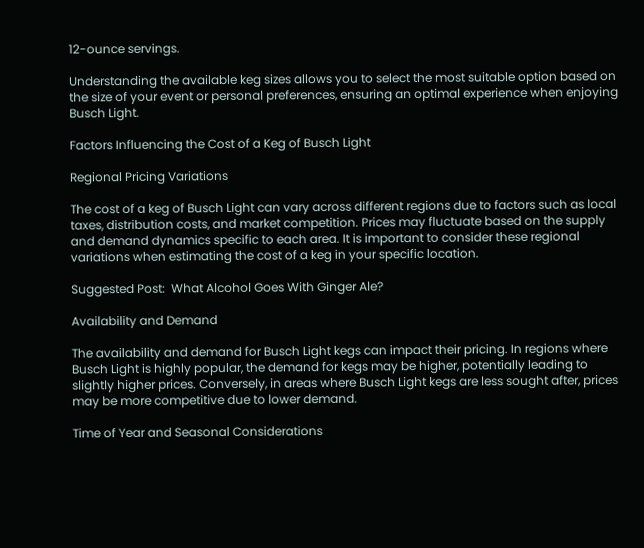12-ounce servings.

Understanding the available keg sizes allows you to select the most suitable option based on the size of your event or personal preferences, ensuring an optimal experience when enjoying Busch Light.

Factors Influencing the Cost of a Keg of Busch Light

Regional Pricing Variations

The cost of a keg of Busch Light can vary across different regions due to factors such as local taxes, distribution costs, and market competition. Prices may fluctuate based on the supply and demand dynamics specific to each area. It is important to consider these regional variations when estimating the cost of a keg in your specific location.

Suggested Post:  What Alcohol Goes With Ginger Ale?

Availability and Demand

The availability and demand for Busch Light kegs can impact their pricing. In regions where Busch Light is highly popular, the demand for kegs may be higher, potentially leading to slightly higher prices. Conversely, in areas where Busch Light kegs are less sought after, prices may be more competitive due to lower demand.

Time of Year and Seasonal Considerations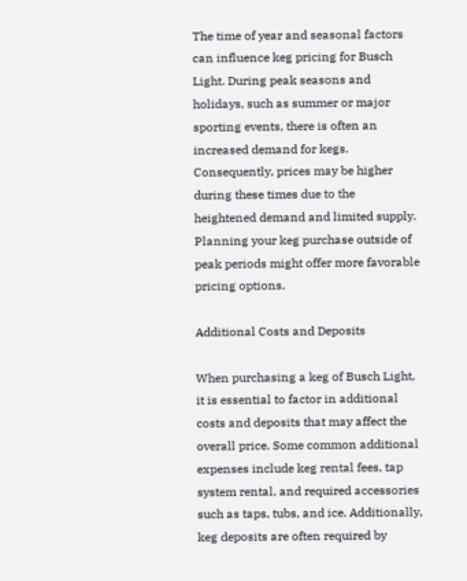The time of year and seasonal factors can influence keg pricing for Busch Light. During peak seasons and holidays, such as summer or major sporting events, there is often an increased demand for kegs. Consequently, prices may be higher during these times due to the heightened demand and limited supply. Planning your keg purchase outside of peak periods might offer more favorable pricing options.

Additional Costs and Deposits

When purchasing a keg of Busch Light, it is essential to factor in additional costs and deposits that may affect the overall price. Some common additional expenses include keg rental fees, tap system rental, and required accessories such as taps, tubs, and ice. Additionally, keg deposits are often required by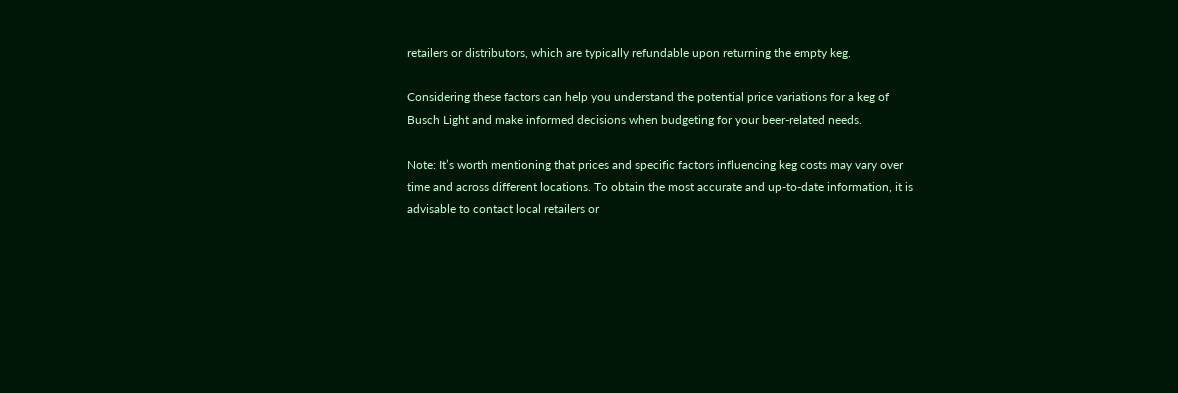retailers or distributors, which are typically refundable upon returning the empty keg.

Considering these factors can help you understand the potential price variations for a keg of Busch Light and make informed decisions when budgeting for your beer-related needs.

Note: It’s worth mentioning that prices and specific factors influencing keg costs may vary over time and across different locations. To obtain the most accurate and up-to-date information, it is advisable to contact local retailers or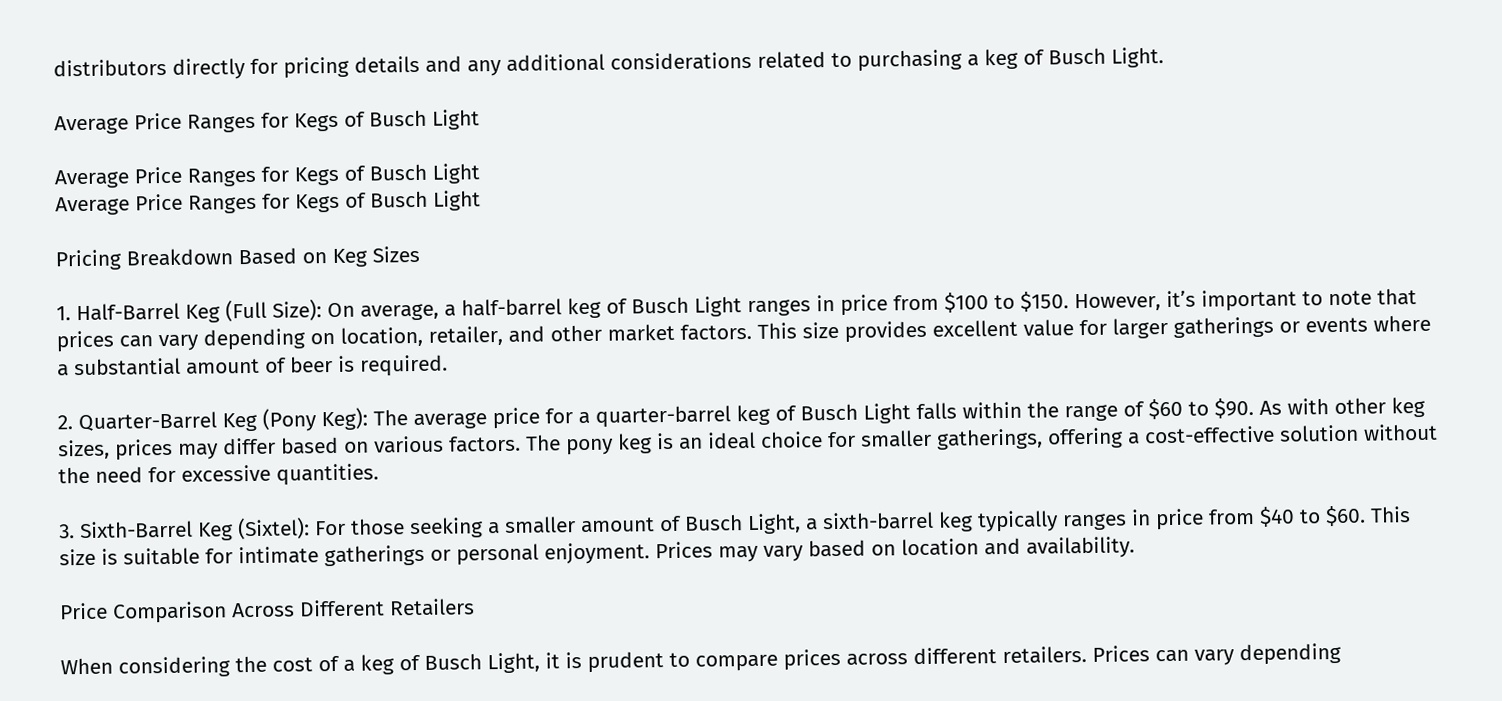distributors directly for pricing details and any additional considerations related to purchasing a keg of Busch Light.

Average Price Ranges for Kegs of Busch Light

Average Price Ranges for Kegs of Busch Light
Average Price Ranges for Kegs of Busch Light

Pricing Breakdown Based on Keg Sizes

1. Half-Barrel Keg (Full Size): On average, a half-barrel keg of Busch Light ranges in price from $100 to $150. However, it’s important to note that prices can vary depending on location, retailer, and other market factors. This size provides excellent value for larger gatherings or events where a substantial amount of beer is required.

2. Quarter-Barrel Keg (Pony Keg): The average price for a quarter-barrel keg of Busch Light falls within the range of $60 to $90. As with other keg sizes, prices may differ based on various factors. The pony keg is an ideal choice for smaller gatherings, offering a cost-effective solution without the need for excessive quantities.

3. Sixth-Barrel Keg (Sixtel): For those seeking a smaller amount of Busch Light, a sixth-barrel keg typically ranges in price from $40 to $60. This size is suitable for intimate gatherings or personal enjoyment. Prices may vary based on location and availability.

Price Comparison Across Different Retailers

When considering the cost of a keg of Busch Light, it is prudent to compare prices across different retailers. Prices can vary depending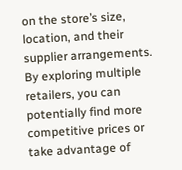on the store’s size, location, and their supplier arrangements. By exploring multiple retailers, you can potentially find more competitive prices or take advantage of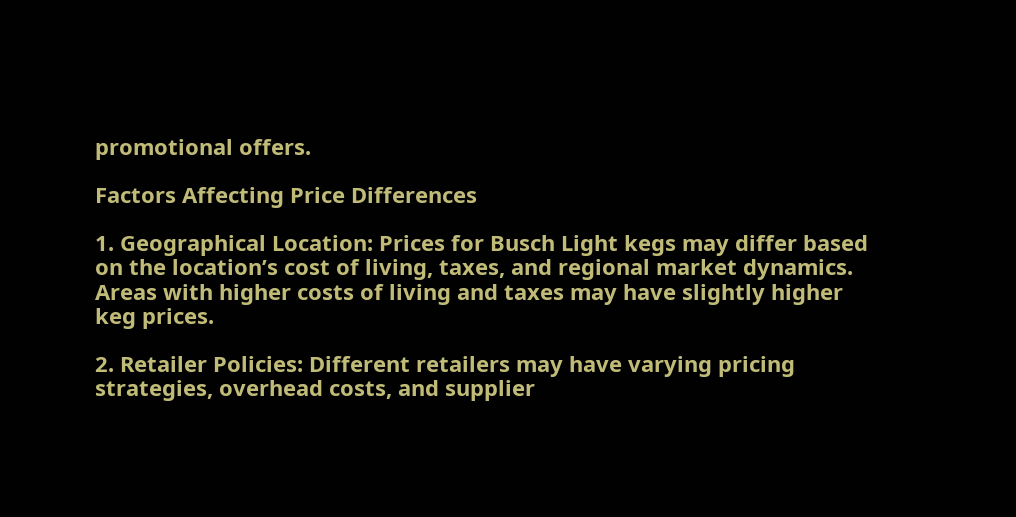promotional offers.

Factors Affecting Price Differences

1. Geographical Location: Prices for Busch Light kegs may differ based on the location’s cost of living, taxes, and regional market dynamics. Areas with higher costs of living and taxes may have slightly higher keg prices.

2. Retailer Policies: Different retailers may have varying pricing strategies, overhead costs, and supplier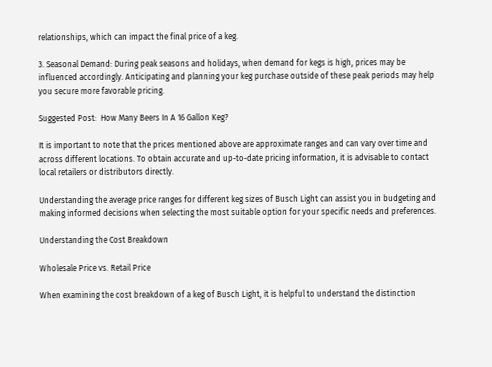relationships, which can impact the final price of a keg.

3. Seasonal Demand: During peak seasons and holidays, when demand for kegs is high, prices may be influenced accordingly. Anticipating and planning your keg purchase outside of these peak periods may help you secure more favorable pricing.

Suggested Post:  How Many Beers In A 16 Gallon Keg?

It is important to note that the prices mentioned above are approximate ranges and can vary over time and across different locations. To obtain accurate and up-to-date pricing information, it is advisable to contact local retailers or distributors directly.

Understanding the average price ranges for different keg sizes of Busch Light can assist you in budgeting and making informed decisions when selecting the most suitable option for your specific needs and preferences.

Understanding the Cost Breakdown

Wholesale Price vs. Retail Price

When examining the cost breakdown of a keg of Busch Light, it is helpful to understand the distinction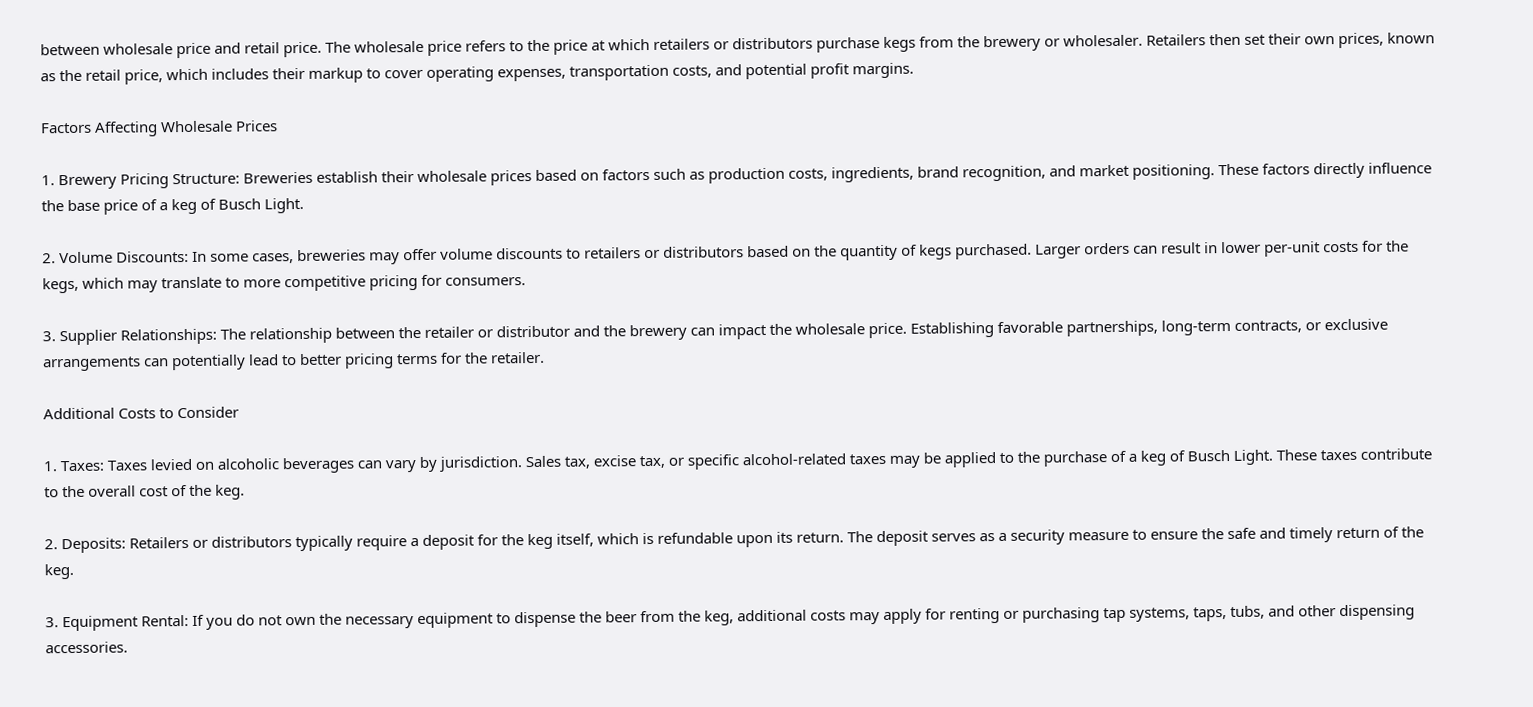between wholesale price and retail price. The wholesale price refers to the price at which retailers or distributors purchase kegs from the brewery or wholesaler. Retailers then set their own prices, known as the retail price, which includes their markup to cover operating expenses, transportation costs, and potential profit margins.

Factors Affecting Wholesale Prices

1. Brewery Pricing Structure: Breweries establish their wholesale prices based on factors such as production costs, ingredients, brand recognition, and market positioning. These factors directly influence the base price of a keg of Busch Light.

2. Volume Discounts: In some cases, breweries may offer volume discounts to retailers or distributors based on the quantity of kegs purchased. Larger orders can result in lower per-unit costs for the kegs, which may translate to more competitive pricing for consumers.

3. Supplier Relationships: The relationship between the retailer or distributor and the brewery can impact the wholesale price. Establishing favorable partnerships, long-term contracts, or exclusive arrangements can potentially lead to better pricing terms for the retailer.

Additional Costs to Consider

1. Taxes: Taxes levied on alcoholic beverages can vary by jurisdiction. Sales tax, excise tax, or specific alcohol-related taxes may be applied to the purchase of a keg of Busch Light. These taxes contribute to the overall cost of the keg.

2. Deposits: Retailers or distributors typically require a deposit for the keg itself, which is refundable upon its return. The deposit serves as a security measure to ensure the safe and timely return of the keg.

3. Equipment Rental: If you do not own the necessary equipment to dispense the beer from the keg, additional costs may apply for renting or purchasing tap systems, taps, tubs, and other dispensing accessories.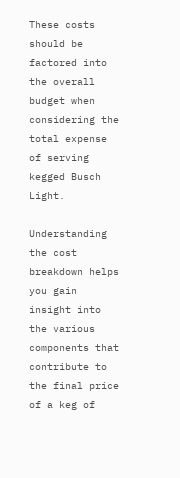These costs should be factored into the overall budget when considering the total expense of serving kegged Busch Light.

Understanding the cost breakdown helps you gain insight into the various components that contribute to the final price of a keg of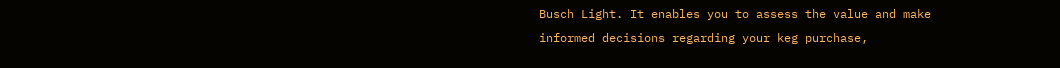Busch Light. It enables you to assess the value and make informed decisions regarding your keg purchase,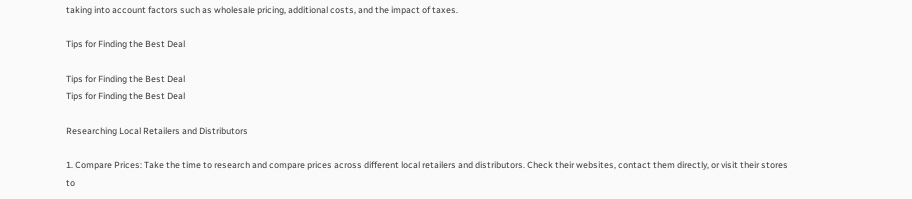taking into account factors such as wholesale pricing, additional costs, and the impact of taxes.

Tips for Finding the Best Deal

Tips for Finding the Best Deal
Tips for Finding the Best Deal

Researching Local Retailers and Distributors

1. Compare Prices: Take the time to research and compare prices across different local retailers and distributors. Check their websites, contact them directly, or visit their stores to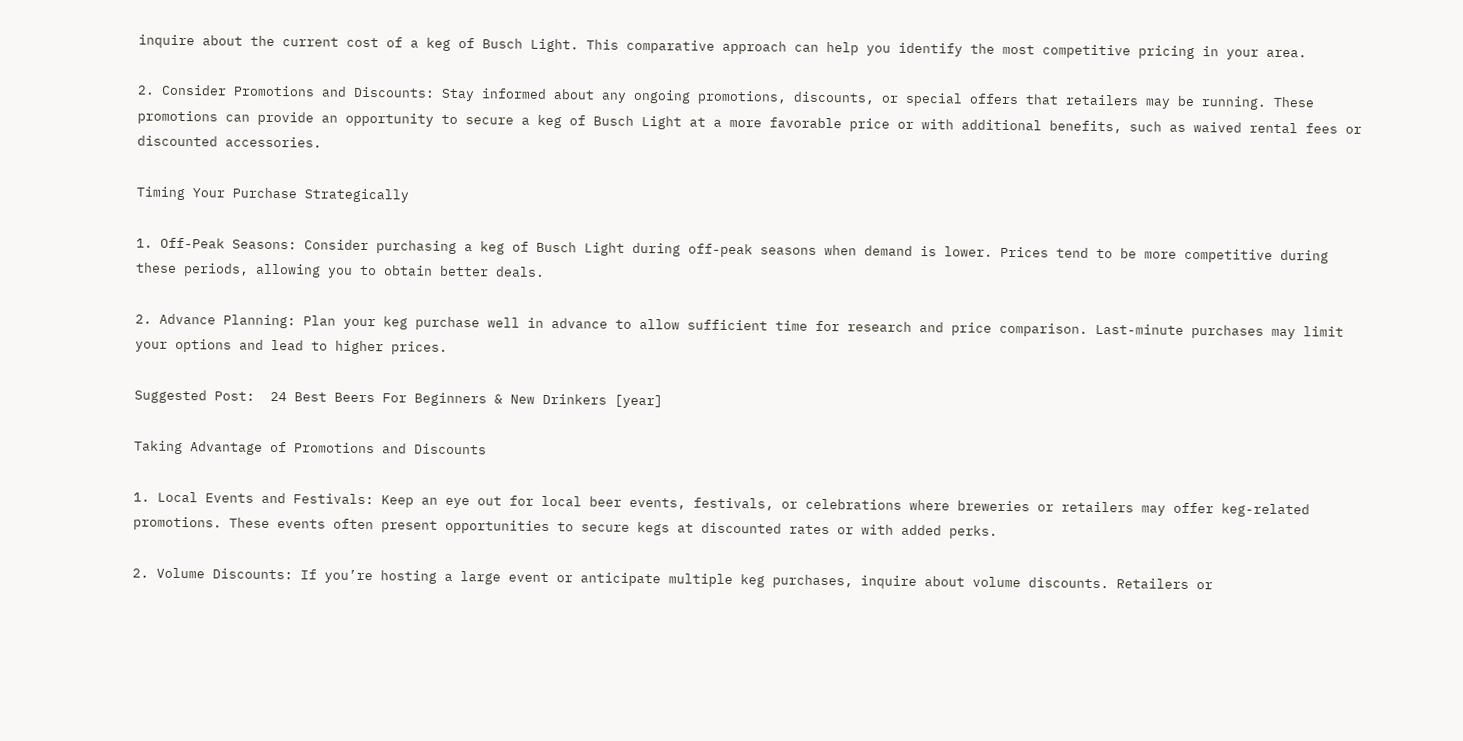inquire about the current cost of a keg of Busch Light. This comparative approach can help you identify the most competitive pricing in your area.

2. Consider Promotions and Discounts: Stay informed about any ongoing promotions, discounts, or special offers that retailers may be running. These promotions can provide an opportunity to secure a keg of Busch Light at a more favorable price or with additional benefits, such as waived rental fees or discounted accessories.

Timing Your Purchase Strategically

1. Off-Peak Seasons: Consider purchasing a keg of Busch Light during off-peak seasons when demand is lower. Prices tend to be more competitive during these periods, allowing you to obtain better deals.

2. Advance Planning: Plan your keg purchase well in advance to allow sufficient time for research and price comparison. Last-minute purchases may limit your options and lead to higher prices.

Suggested Post:  24 Best Beers For Beginners & New Drinkers [year]

Taking Advantage of Promotions and Discounts

1. Local Events and Festivals: Keep an eye out for local beer events, festivals, or celebrations where breweries or retailers may offer keg-related promotions. These events often present opportunities to secure kegs at discounted rates or with added perks.

2. Volume Discounts: If you’re hosting a large event or anticipate multiple keg purchases, inquire about volume discounts. Retailers or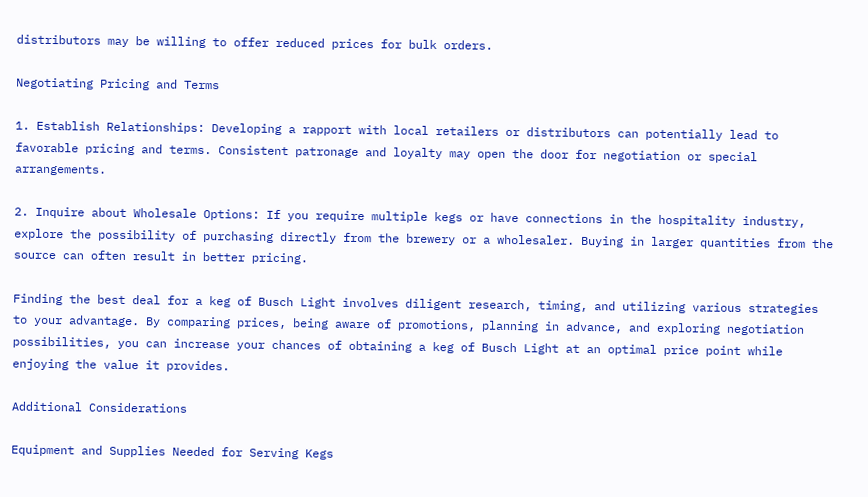distributors may be willing to offer reduced prices for bulk orders.

Negotiating Pricing and Terms

1. Establish Relationships: Developing a rapport with local retailers or distributors can potentially lead to favorable pricing and terms. Consistent patronage and loyalty may open the door for negotiation or special arrangements.

2. Inquire about Wholesale Options: If you require multiple kegs or have connections in the hospitality industry, explore the possibility of purchasing directly from the brewery or a wholesaler. Buying in larger quantities from the source can often result in better pricing.

Finding the best deal for a keg of Busch Light involves diligent research, timing, and utilizing various strategies to your advantage. By comparing prices, being aware of promotions, planning in advance, and exploring negotiation possibilities, you can increase your chances of obtaining a keg of Busch Light at an optimal price point while enjoying the value it provides.

Additional Considerations

Equipment and Supplies Needed for Serving Kegs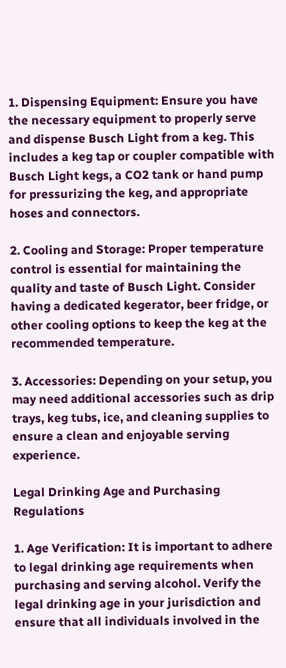1. Dispensing Equipment: Ensure you have the necessary equipment to properly serve and dispense Busch Light from a keg. This includes a keg tap or coupler compatible with Busch Light kegs, a CO2 tank or hand pump for pressurizing the keg, and appropriate hoses and connectors.

2. Cooling and Storage: Proper temperature control is essential for maintaining the quality and taste of Busch Light. Consider having a dedicated kegerator, beer fridge, or other cooling options to keep the keg at the recommended temperature.

3. Accessories: Depending on your setup, you may need additional accessories such as drip trays, keg tubs, ice, and cleaning supplies to ensure a clean and enjoyable serving experience.

Legal Drinking Age and Purchasing Regulations

1. Age Verification: It is important to adhere to legal drinking age requirements when purchasing and serving alcohol. Verify the legal drinking age in your jurisdiction and ensure that all individuals involved in the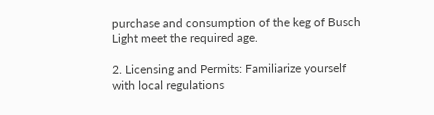purchase and consumption of the keg of Busch Light meet the required age.

2. Licensing and Permits: Familiarize yourself with local regulations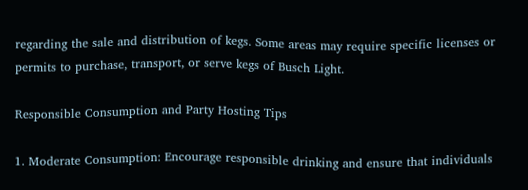regarding the sale and distribution of kegs. Some areas may require specific licenses or permits to purchase, transport, or serve kegs of Busch Light.

Responsible Consumption and Party Hosting Tips

1. Moderate Consumption: Encourage responsible drinking and ensure that individuals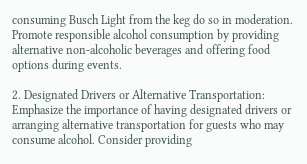consuming Busch Light from the keg do so in moderation. Promote responsible alcohol consumption by providing alternative non-alcoholic beverages and offering food options during events.

2. Designated Drivers or Alternative Transportation: Emphasize the importance of having designated drivers or arranging alternative transportation for guests who may consume alcohol. Consider providing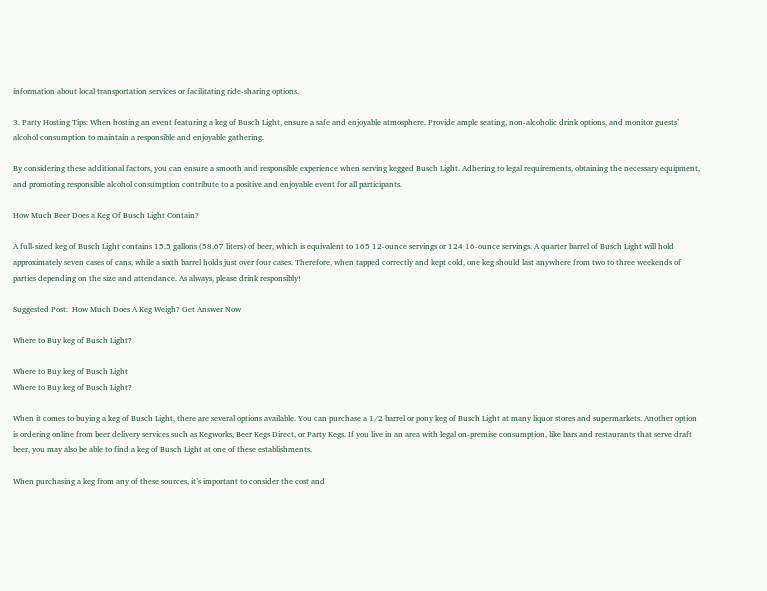information about local transportation services or facilitating ride-sharing options.

3. Party Hosting Tips: When hosting an event featuring a keg of Busch Light, ensure a safe and enjoyable atmosphere. Provide ample seating, non-alcoholic drink options, and monitor guests’ alcohol consumption to maintain a responsible and enjoyable gathering.

By considering these additional factors, you can ensure a smooth and responsible experience when serving kegged Busch Light. Adhering to legal requirements, obtaining the necessary equipment, and promoting responsible alcohol consumption contribute to a positive and enjoyable event for all participants.

How Much Beer Does a Keg Of Busch Light Contain?

A full-sized keg of Busch Light contains 15.5 gallons (58.67 liters) of beer, which is equivalent to 165 12-ounce servings or 124 16-ounce servings. A quarter barrel of Busch Light will hold approximately seven cases of cans, while a sixth barrel holds just over four cases. Therefore, when tapped correctly and kept cold, one keg should last anywhere from two to three weekends of parties depending on the size and attendance. As always, please drink responsibly!

Suggested Post:  How Much Does A Keg Weigh? Get Answer Now

Where to Buy keg of Busch Light?

Where to Buy keg of Busch Light
Where to Buy keg of Busch Light?

When it comes to buying a keg of Busch Light, there are several options available. You can purchase a 1/2 barrel or pony keg of Busch Light at many liquor stores and supermarkets. Another option is ordering online from beer delivery services such as Kegworks, Beer Kegs Direct, or Party Kegs. If you live in an area with legal on-premise consumption, like bars and restaurants that serve draft beer, you may also be able to find a keg of Busch Light at one of these establishments.

When purchasing a keg from any of these sources, it’s important to consider the cost and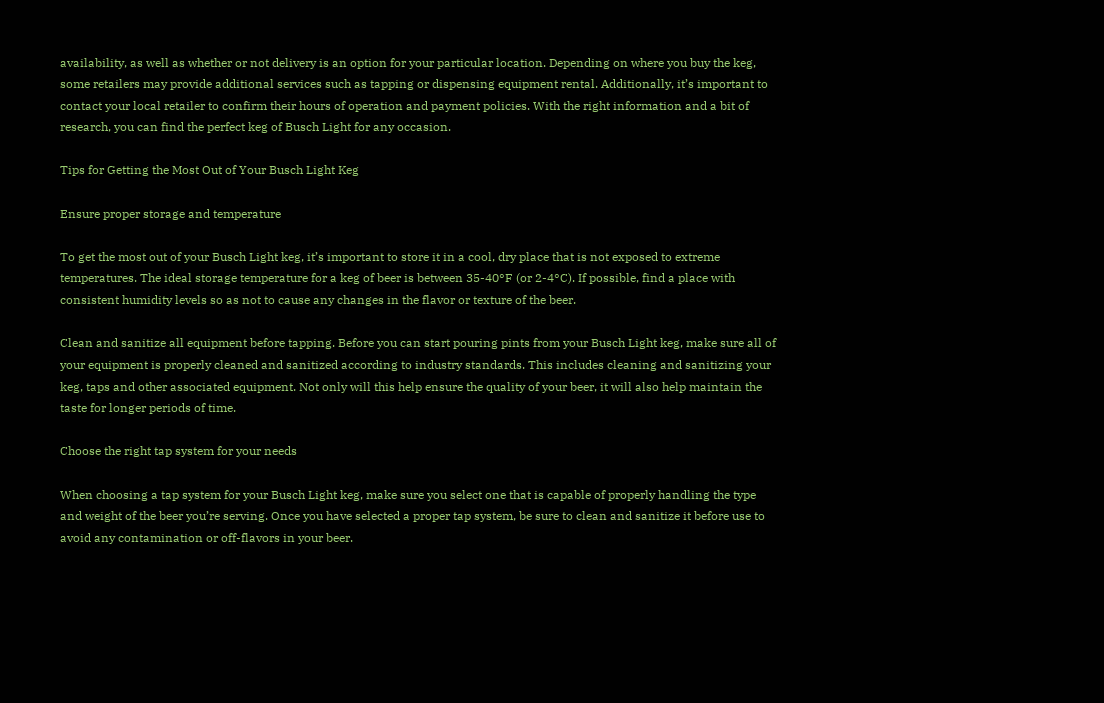availability, as well as whether or not delivery is an option for your particular location. Depending on where you buy the keg, some retailers may provide additional services such as tapping or dispensing equipment rental. Additionally, it’s important to contact your local retailer to confirm their hours of operation and payment policies. With the right information and a bit of research, you can find the perfect keg of Busch Light for any occasion.

Tips for Getting the Most Out of Your Busch Light Keg

Ensure proper storage and temperature

To get the most out of your Busch Light keg, it’s important to store it in a cool, dry place that is not exposed to extreme temperatures. The ideal storage temperature for a keg of beer is between 35-40°F (or 2-4°C). If possible, find a place with consistent humidity levels so as not to cause any changes in the flavor or texture of the beer.

Clean and sanitize all equipment before tapping. Before you can start pouring pints from your Busch Light keg, make sure all of your equipment is properly cleaned and sanitized according to industry standards. This includes cleaning and sanitizing your keg, taps and other associated equipment. Not only will this help ensure the quality of your beer, it will also help maintain the taste for longer periods of time.

Choose the right tap system for your needs

When choosing a tap system for your Busch Light keg, make sure you select one that is capable of properly handling the type and weight of the beer you’re serving. Once you have selected a proper tap system, be sure to clean and sanitize it before use to avoid any contamination or off-flavors in your beer.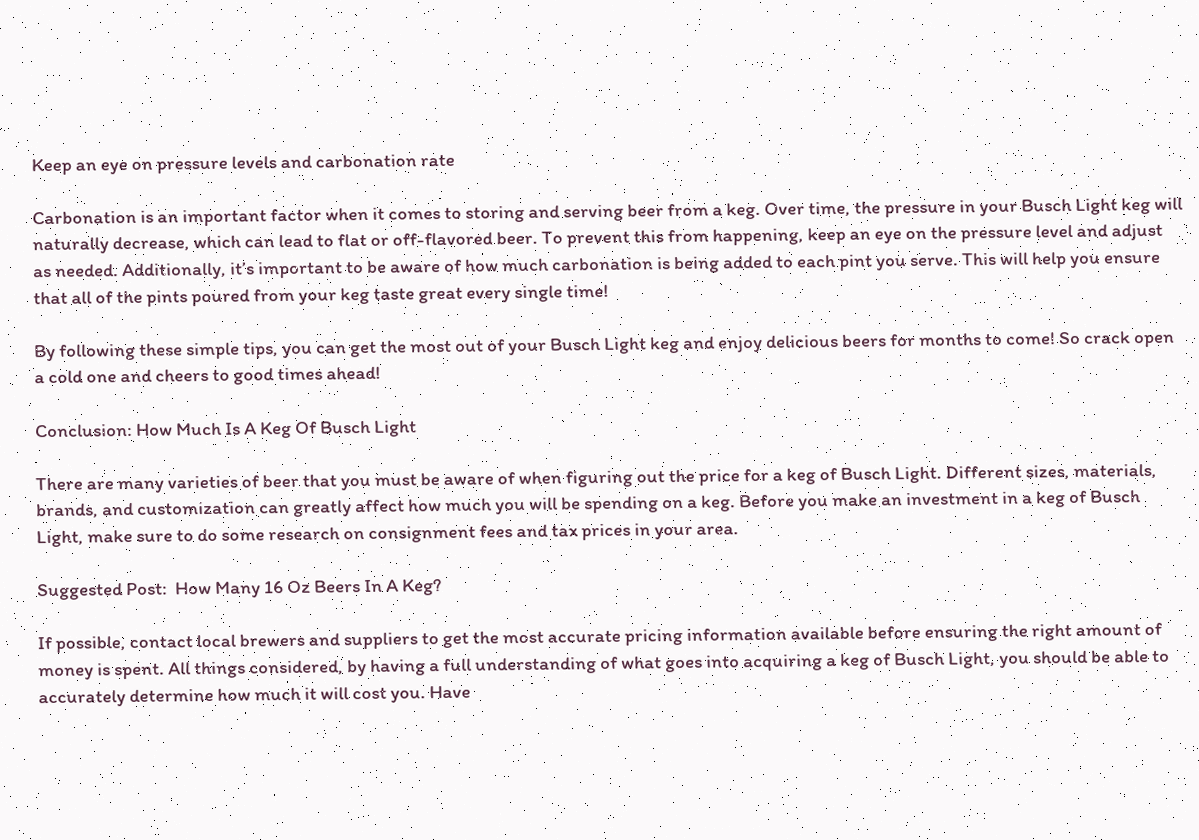Keep an eye on pressure levels and carbonation rate

Carbonation is an important factor when it comes to storing and serving beer from a keg. Over time, the pressure in your Busch Light keg will naturally decrease, which can lead to flat or off-flavored beer. To prevent this from happening, keep an eye on the pressure level and adjust as needed. Additionally, it’s important to be aware of how much carbonation is being added to each pint you serve. This will help you ensure that all of the pints poured from your keg taste great every single time!

By following these simple tips, you can get the most out of your Busch Light keg and enjoy delicious beers for months to come! So crack open a cold one and cheers to good times ahead!

Conclusion: How Much Is A Keg Of Busch Light

There are many varieties of beer that you must be aware of when figuring out the price for a keg of Busch Light. Different sizes, materials, brands, and customization can greatly affect how much you will be spending on a keg. Before you make an investment in a keg of Busch Light, make sure to do some research on consignment fees and tax prices in your area.

Suggested Post:  How Many 16 Oz Beers In A Keg?

If possible, contact local brewers and suppliers to get the most accurate pricing information available before ensuring the right amount of money is spent. All things considered, by having a full understanding of what goes into acquiring a keg of Busch Light, you should be able to accurately determine how much it will cost you. Have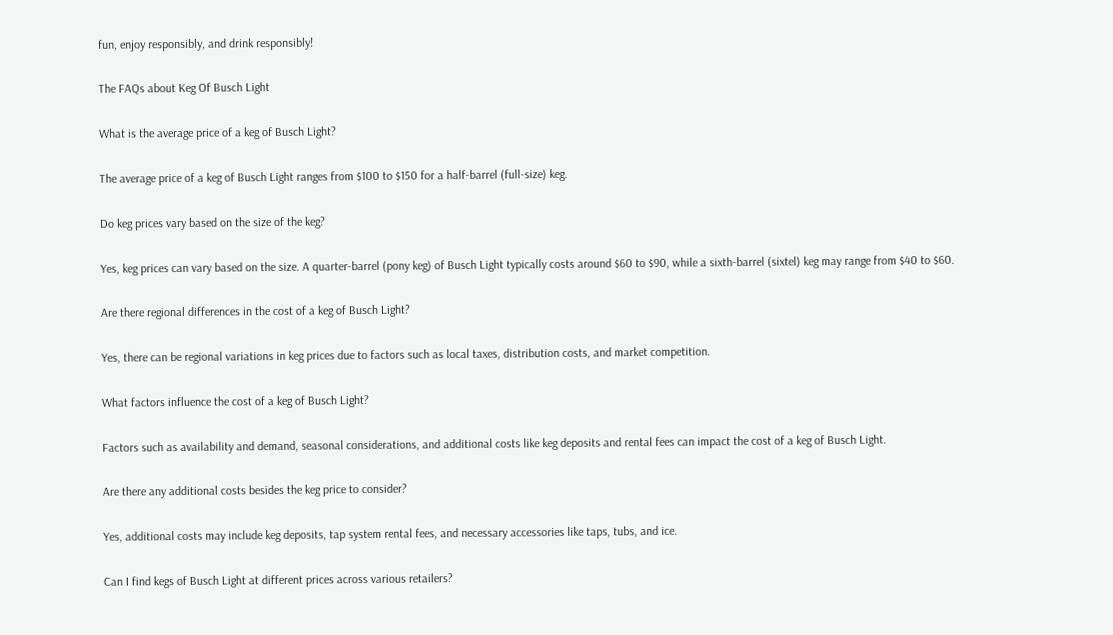fun, enjoy responsibly, and drink responsibly!

The FAQs about Keg Of Busch Light

What is the average price of a keg of Busch Light?

The average price of a keg of Busch Light ranges from $100 to $150 for a half-barrel (full-size) keg.

Do keg prices vary based on the size of the keg?

Yes, keg prices can vary based on the size. A quarter-barrel (pony keg) of Busch Light typically costs around $60 to $90, while a sixth-barrel (sixtel) keg may range from $40 to $60.

Are there regional differences in the cost of a keg of Busch Light?

Yes, there can be regional variations in keg prices due to factors such as local taxes, distribution costs, and market competition.

What factors influence the cost of a keg of Busch Light?

Factors such as availability and demand, seasonal considerations, and additional costs like keg deposits and rental fees can impact the cost of a keg of Busch Light.

Are there any additional costs besides the keg price to consider?

Yes, additional costs may include keg deposits, tap system rental fees, and necessary accessories like taps, tubs, and ice.

Can I find kegs of Busch Light at different prices across various retailers?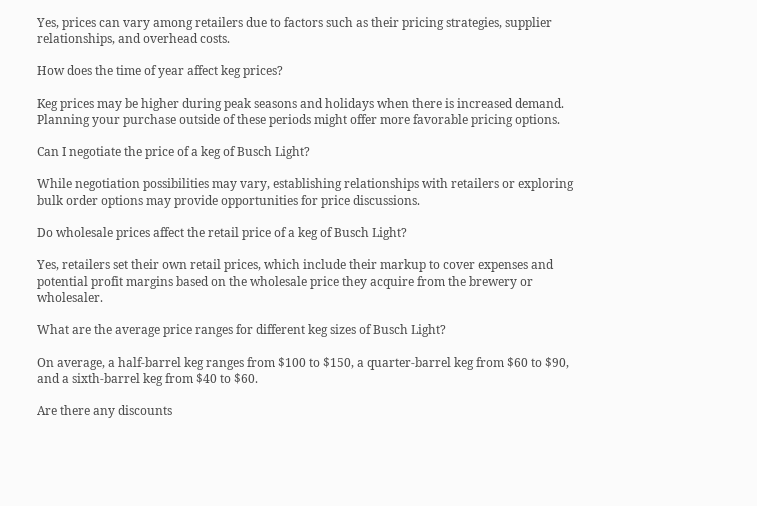Yes, prices can vary among retailers due to factors such as their pricing strategies, supplier relationships, and overhead costs.

How does the time of year affect keg prices?

Keg prices may be higher during peak seasons and holidays when there is increased demand. Planning your purchase outside of these periods might offer more favorable pricing options.

Can I negotiate the price of a keg of Busch Light?

While negotiation possibilities may vary, establishing relationships with retailers or exploring bulk order options may provide opportunities for price discussions.

Do wholesale prices affect the retail price of a keg of Busch Light?

Yes, retailers set their own retail prices, which include their markup to cover expenses and potential profit margins based on the wholesale price they acquire from the brewery or wholesaler.

What are the average price ranges for different keg sizes of Busch Light?

On average, a half-barrel keg ranges from $100 to $150, a quarter-barrel keg from $60 to $90, and a sixth-barrel keg from $40 to $60.

Are there any discounts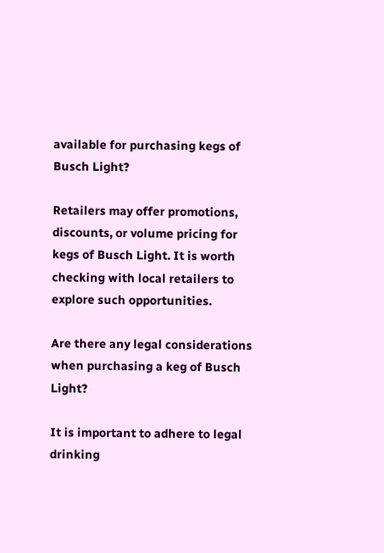available for purchasing kegs of Busch Light?

Retailers may offer promotions, discounts, or volume pricing for kegs of Busch Light. It is worth checking with local retailers to explore such opportunities.

Are there any legal considerations when purchasing a keg of Busch Light?

It is important to adhere to legal drinking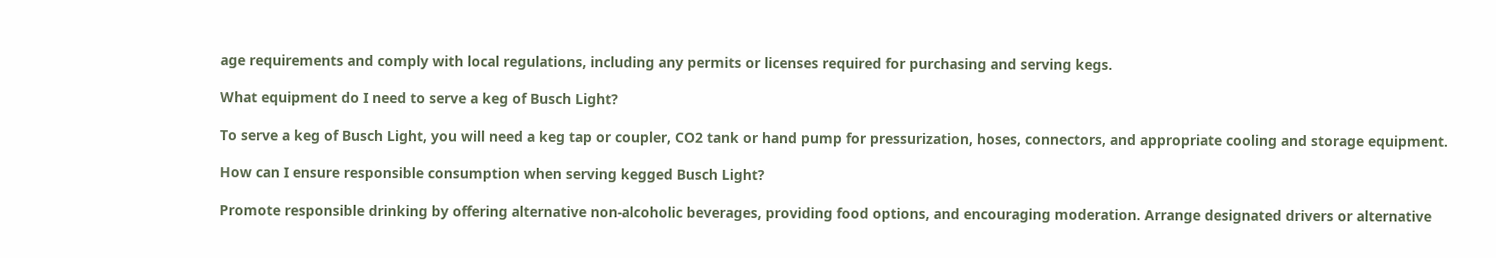age requirements and comply with local regulations, including any permits or licenses required for purchasing and serving kegs.

What equipment do I need to serve a keg of Busch Light?

To serve a keg of Busch Light, you will need a keg tap or coupler, CO2 tank or hand pump for pressurization, hoses, connectors, and appropriate cooling and storage equipment.

How can I ensure responsible consumption when serving kegged Busch Light?

Promote responsible drinking by offering alternative non-alcoholic beverages, providing food options, and encouraging moderation. Arrange designated drivers or alternative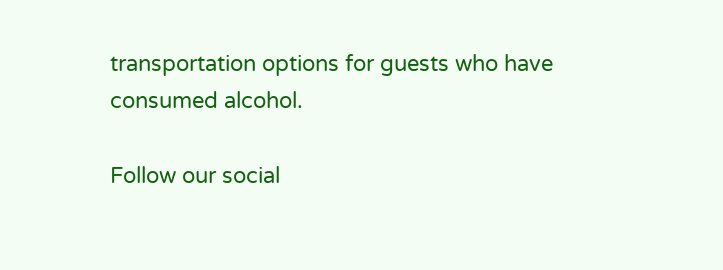transportation options for guests who have consumed alcohol.

Follow our social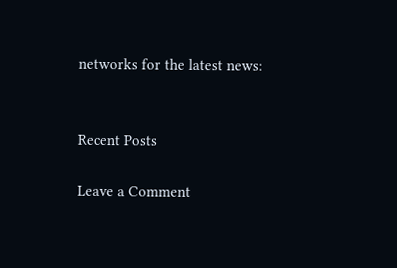networks for the latest news:


Recent Posts

Leave a Comment